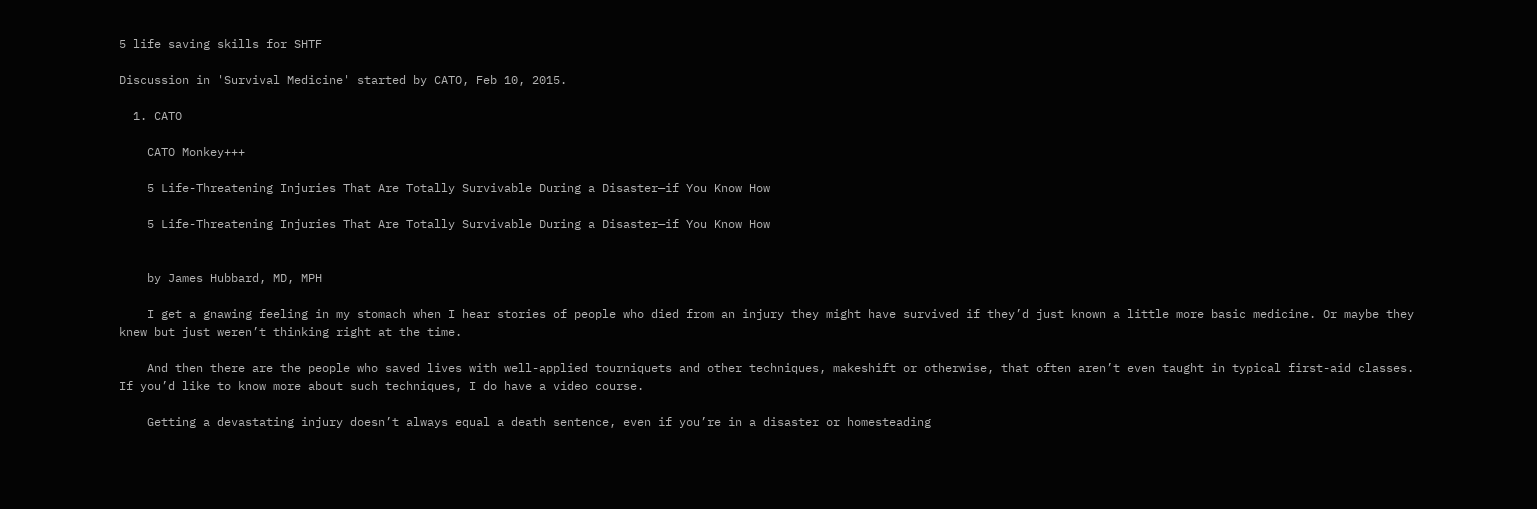5 life saving skills for SHTF

Discussion in 'Survival Medicine' started by CATO, Feb 10, 2015.

  1. CATO

    CATO Monkey+++

    5 Life-Threatening Injuries That Are Totally Survivable During a Disaster—if You Know How

    5 Life-Threatening Injuries That Are Totally Survivable During a Disaster—if You Know How


    by James Hubbard, MD, MPH

    I get a gnawing feeling in my stomach when I hear stories of people who died from an injury they might have survived if they’d just known a little more basic medicine. Or maybe they knew but just weren’t thinking right at the time.

    And then there are the people who saved lives with well-applied tourniquets and other techniques, makeshift or otherwise, that often aren’t even taught in typical first-aid classes. If you’d like to know more about such techniques, I do have a video course.

    Getting a devastating injury doesn’t always equal a death sentence, even if you’re in a disaster or homesteading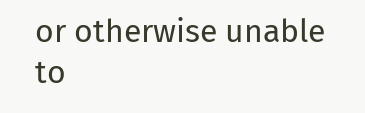or otherwise unable to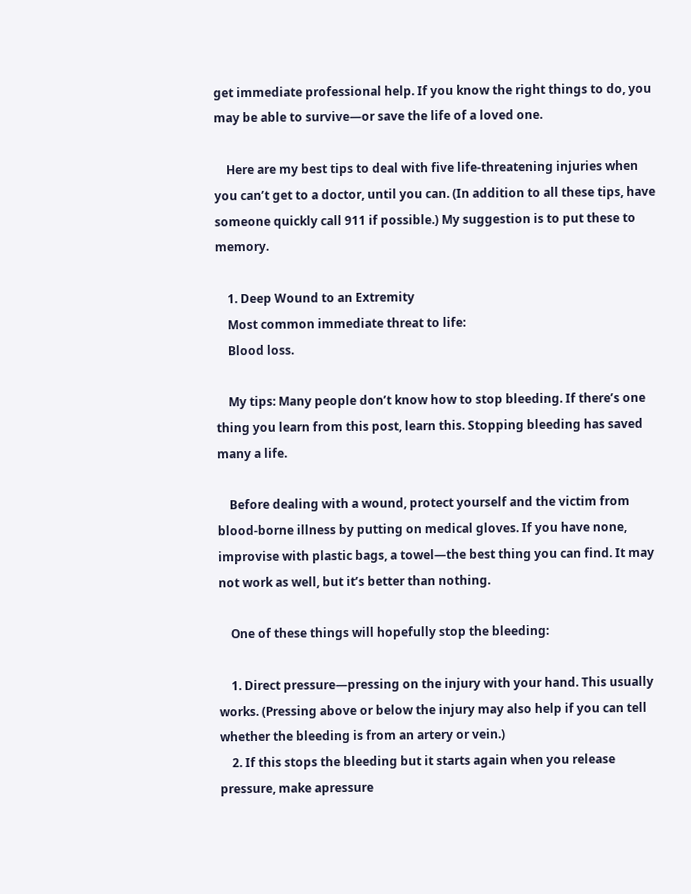get immediate professional help. If you know the right things to do, you may be able to survive—or save the life of a loved one.

    Here are my best tips to deal with five life-threatening injuries when you can’t get to a doctor, until you can. (In addition to all these tips, have someone quickly call 911 if possible.) My suggestion is to put these to memory.

    1. Deep Wound to an Extremity
    Most common immediate threat to life:
    Blood loss.

    My tips: Many people don’t know how to stop bleeding. If there’s one thing you learn from this post, learn this. Stopping bleeding has saved many a life.

    Before dealing with a wound, protect yourself and the victim from blood-borne illness by putting on medical gloves. If you have none, improvise with plastic bags, a towel—the best thing you can find. It may not work as well, but it’s better than nothing.

    One of these things will hopefully stop the bleeding:

    1. Direct pressure—pressing on the injury with your hand. This usually works. (Pressing above or below the injury may also help if you can tell whether the bleeding is from an artery or vein.)
    2. If this stops the bleeding but it starts again when you release pressure, make apressure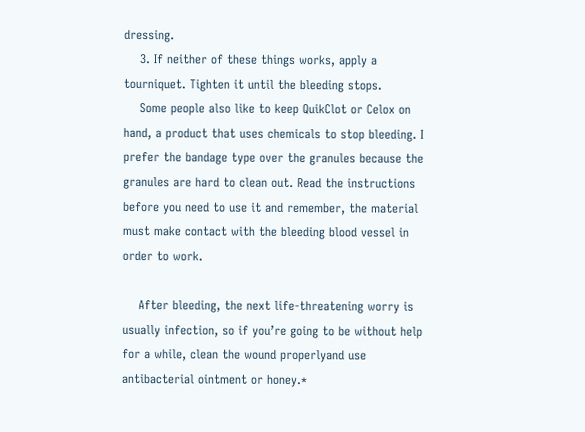dressing.
    3. If neither of these things works, apply a tourniquet. Tighten it until the bleeding stops.
    Some people also like to keep QuikClot or Celox on hand, a product that uses chemicals to stop bleeding. I prefer the bandage type over the granules because the granules are hard to clean out. Read the instructions before you need to use it and remember, the material must make contact with the bleeding blood vessel in order to work.

    After bleeding, the next life-threatening worry is usually infection, so if you’re going to be without help for a while, clean the wound properlyand use antibacterial ointment or honey.*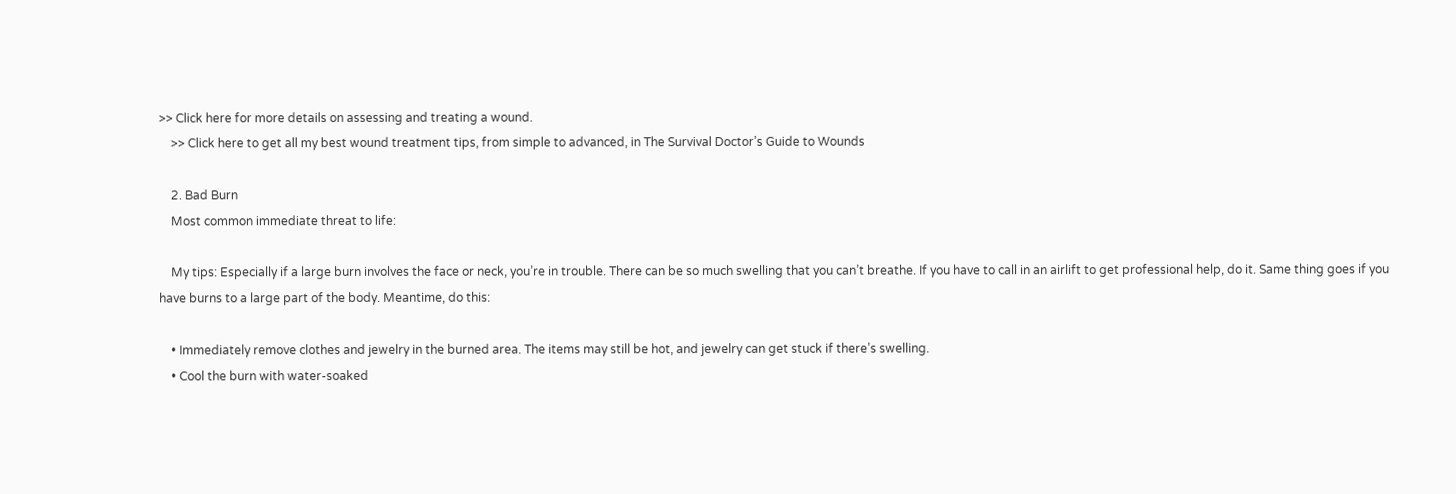>> Click here for more details on assessing and treating a wound.
    >> Click here to get all my best wound treatment tips, from simple to advanced, in The Survival Doctor’s Guide to Wounds

    2. Bad Burn
    Most common immediate threat to life:

    My tips: Especially if a large burn involves the face or neck, you’re in trouble. There can be so much swelling that you can’t breathe. If you have to call in an airlift to get professional help, do it. Same thing goes if you have burns to a large part of the body. Meantime, do this:

    • Immediately remove clothes and jewelry in the burned area. The items may still be hot, and jewelry can get stuck if there’s swelling.
    • Cool the burn with water-soaked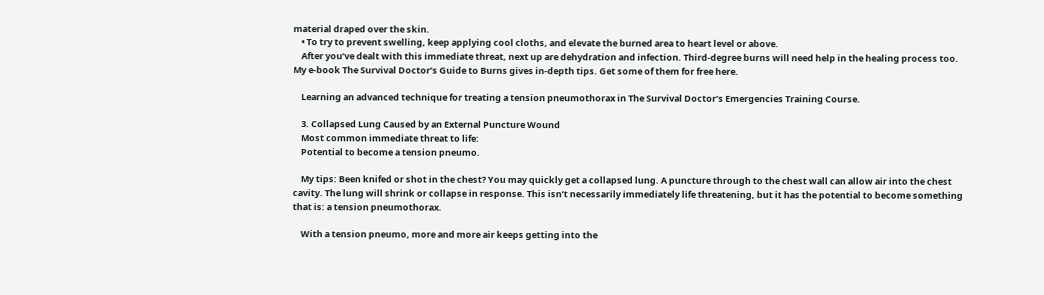material draped over the skin.
    • To try to prevent swelling, keep applying cool cloths, and elevate the burned area to heart level or above.
    After you’ve dealt with this immediate threat, next up are dehydration and infection. Third-degree burns will need help in the healing process too. My e-book The Survival Doctor’s Guide to Burns gives in-depth tips. Get some of them for free here.

    Learning an advanced technique for treating a tension pneumothorax in The Survival Doctor’s Emergencies Training Course.

    3. Collapsed Lung Caused by an External Puncture Wound
    Most common immediate threat to life:
    Potential to become a tension pneumo.

    My tips: Been knifed or shot in the chest? You may quickly get a collapsed lung. A puncture through to the chest wall can allow air into the chest cavity. The lung will shrink or collapse in response. This isn’t necessarily immediately life threatening, but it has the potential to become something that is: a tension pneumothorax.

    With a tension pneumo, more and more air keeps getting into the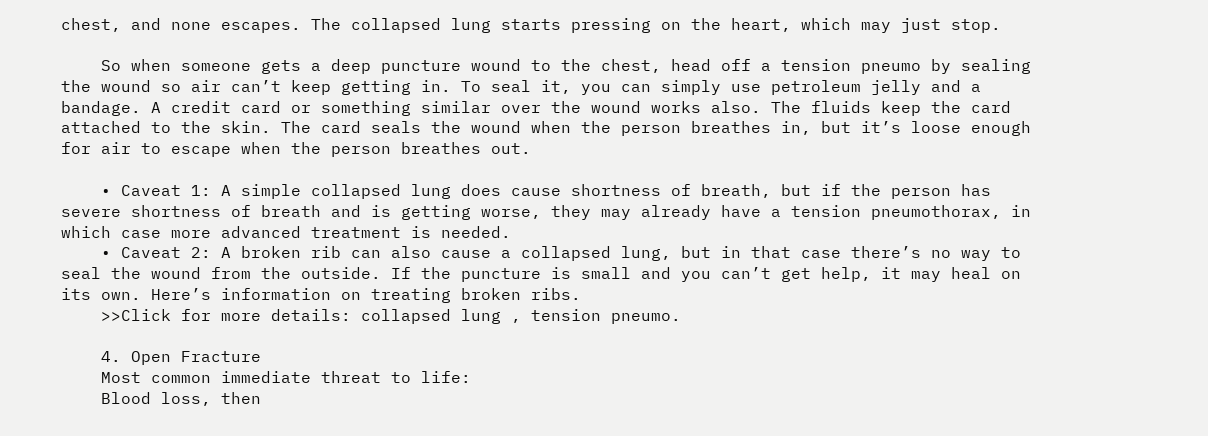chest, and none escapes. The collapsed lung starts pressing on the heart, which may just stop.

    So when someone gets a deep puncture wound to the chest, head off a tension pneumo by sealing the wound so air can’t keep getting in. To seal it, you can simply use petroleum jelly and a bandage. A credit card or something similar over the wound works also. The fluids keep the card attached to the skin. The card seals the wound when the person breathes in, but it’s loose enough for air to escape when the person breathes out.

    • Caveat 1: A simple collapsed lung does cause shortness of breath, but if the person has severe shortness of breath and is getting worse, they may already have a tension pneumothorax, in which case more advanced treatment is needed.
    • Caveat 2: A broken rib can also cause a collapsed lung, but in that case there’s no way to seal the wound from the outside. If the puncture is small and you can’t get help, it may heal on its own. Here’s information on treating broken ribs.
    >>Click for more details: collapsed lung , tension pneumo.

    4. Open Fracture
    Most common immediate threat to life:
    Blood loss, then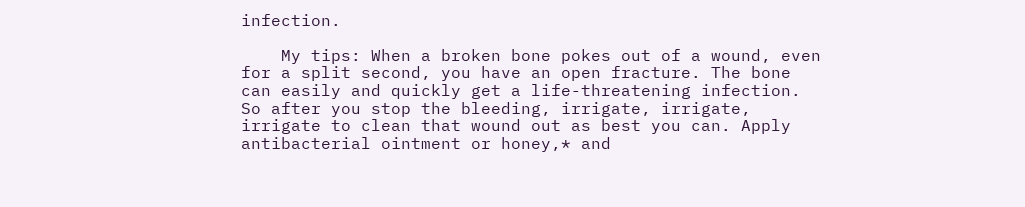infection.

    My tips: When a broken bone pokes out of a wound, even for a split second, you have an open fracture. The bone can easily and quickly get a life-threatening infection. So after you stop the bleeding, irrigate, irrigate, irrigate to clean that wound out as best you can. Apply antibacterial ointment or honey,* and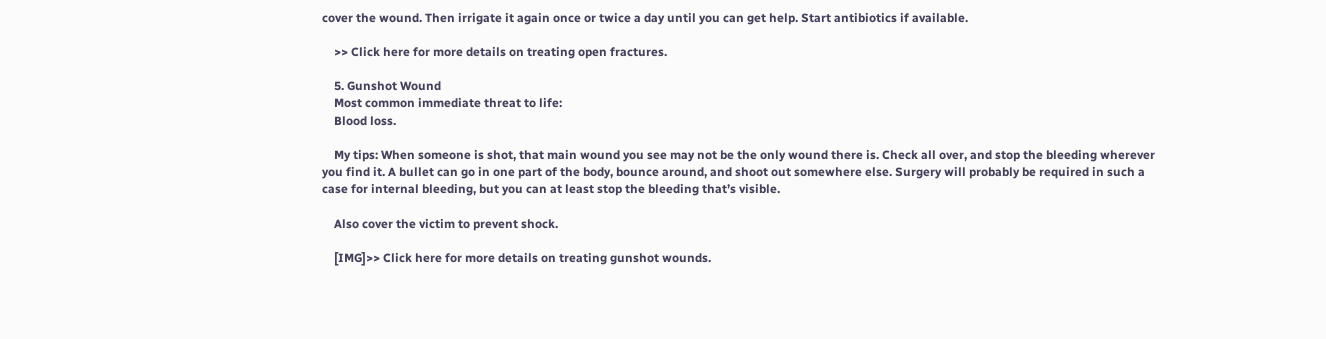cover the wound. Then irrigate it again once or twice a day until you can get help. Start antibiotics if available.

    >> Click here for more details on treating open fractures.

    5. Gunshot Wound
    Most common immediate threat to life:
    Blood loss.

    My tips: When someone is shot, that main wound you see may not be the only wound there is. Check all over, and stop the bleeding wherever you find it. A bullet can go in one part of the body, bounce around, and shoot out somewhere else. Surgery will probably be required in such a case for internal bleeding, but you can at least stop the bleeding that’s visible.

    Also cover the victim to prevent shock.

    [IMG]>> Click here for more details on treating gunshot wounds.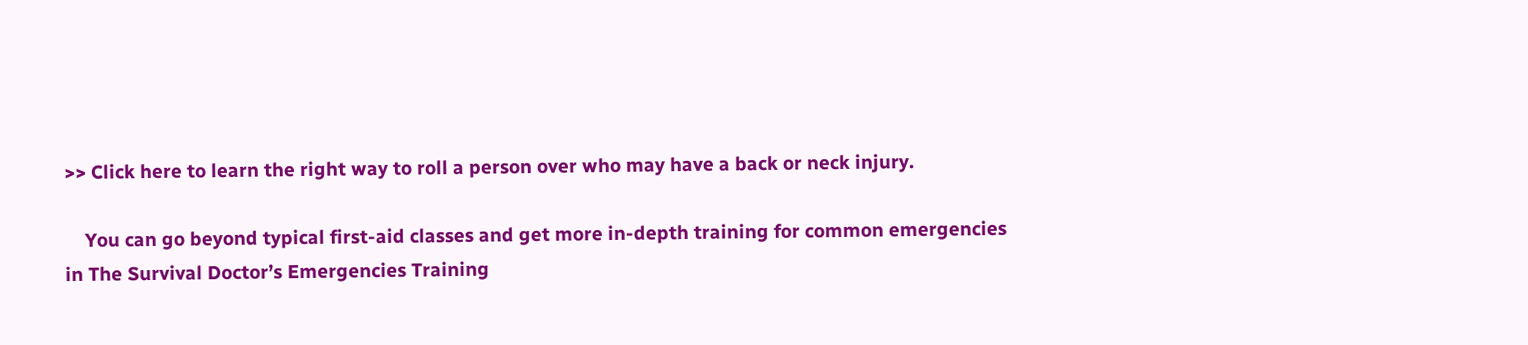>> Click here to learn the right way to roll a person over who may have a back or neck injury.

    You can go beyond typical first-aid classes and get more in-depth training for common emergencies in The Survival Doctor’s Emergencies Training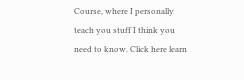Course, where I personally teach you stuff I think you need to know. Click here learn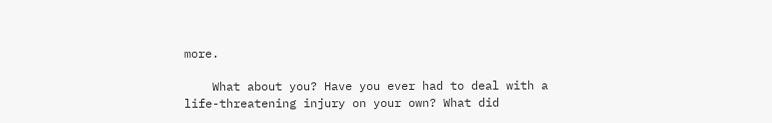more.

    What about you? Have you ever had to deal with a life-threatening injury on your own? What did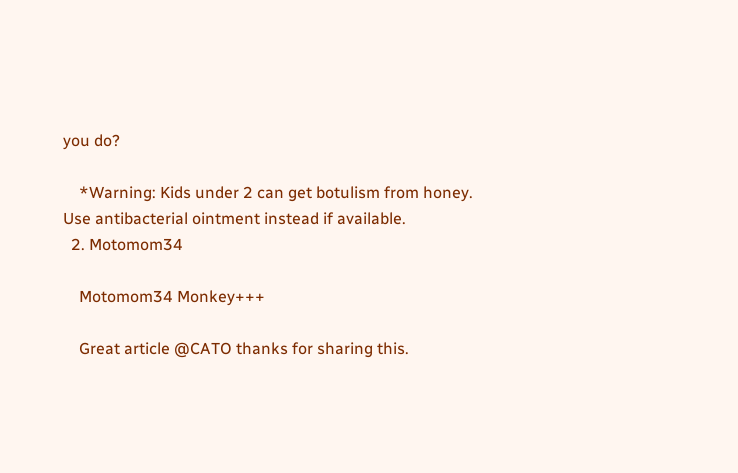you do?

    *Warning: Kids under 2 can get botulism from honey. Use antibacterial ointment instead if available.
  2. Motomom34

    Motomom34 Monkey+++

    Great article @CATO thanks for sharing this.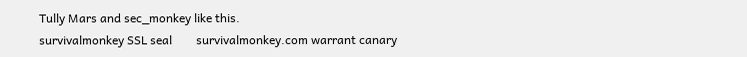Tully Mars and sec_monkey like this.
survivalmonkey SSL seal        survivalmonkey.com warrant canary